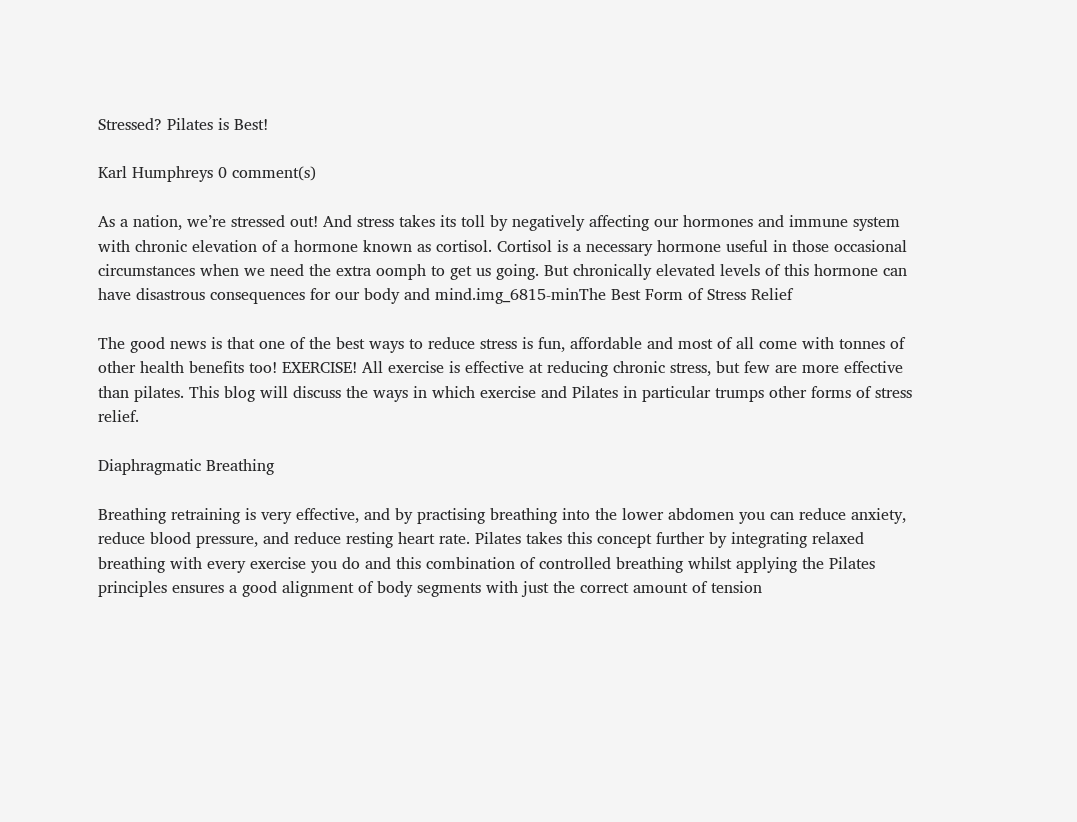Stressed? Pilates is Best!

Karl Humphreys 0 comment(s)

As a nation, we’re stressed out! And stress takes its toll by negatively affecting our hormones and immune system with chronic elevation of a hormone known as cortisol. Cortisol is a necessary hormone useful in those occasional circumstances when we need the extra oomph to get us going. But chronically elevated levels of this hormone can have disastrous consequences for our body and mind.img_6815-minThe Best Form of Stress Relief

The good news is that one of the best ways to reduce stress is fun, affordable and most of all come with tonnes of other health benefits too! EXERCISE! All exercise is effective at reducing chronic stress, but few are more effective than pilates. This blog will discuss the ways in which exercise and Pilates in particular trumps other forms of stress relief.

Diaphragmatic Breathing

Breathing retraining is very effective, and by practising breathing into the lower abdomen you can reduce anxiety, reduce blood pressure, and reduce resting heart rate. Pilates takes this concept further by integrating relaxed breathing with every exercise you do and this combination of controlled breathing whilst applying the Pilates principles ensures a good alignment of body segments with just the correct amount of tension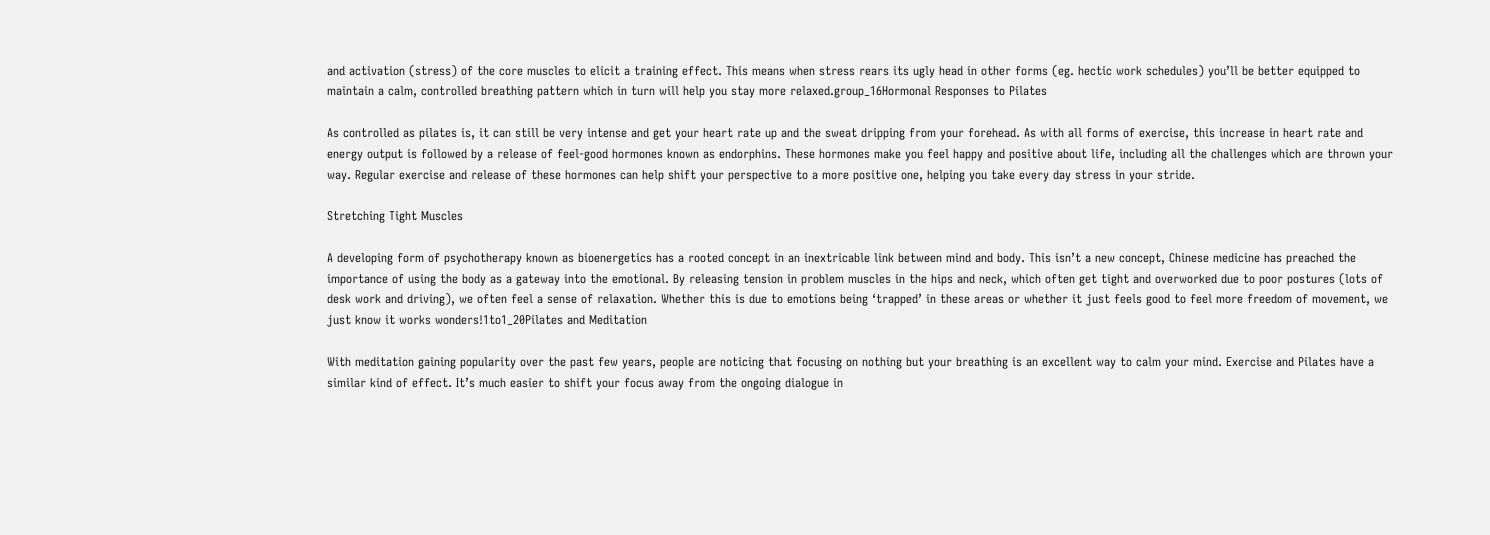and activation (stress) of the core muscles to elicit a training effect. This means when stress rears its ugly head in other forms (eg. hectic work schedules) you’ll be better equipped to maintain a calm, controlled breathing pattern which in turn will help you stay more relaxed.group_16Hormonal Responses to Pilates

As controlled as pilates is, it can still be very intense and get your heart rate up and the sweat dripping from your forehead. As with all forms of exercise, this increase in heart rate and energy output is followed by a release of feel-good hormones known as endorphins. These hormones make you feel happy and positive about life, including all the challenges which are thrown your way. Regular exercise and release of these hormones can help shift your perspective to a more positive one, helping you take every day stress in your stride.

Stretching Tight Muscles

A developing form of psychotherapy known as bioenergetics has a rooted concept in an inextricable link between mind and body. This isn’t a new concept, Chinese medicine has preached the importance of using the body as a gateway into the emotional. By releasing tension in problem muscles in the hips and neck, which often get tight and overworked due to poor postures (lots of desk work and driving), we often feel a sense of relaxation. Whether this is due to emotions being ‘trapped’ in these areas or whether it just feels good to feel more freedom of movement, we just know it works wonders!1to1_20Pilates and Meditation

With meditation gaining popularity over the past few years, people are noticing that focusing on nothing but your breathing is an excellent way to calm your mind. Exercise and Pilates have a similar kind of effect. It’s much easier to shift your focus away from the ongoing dialogue in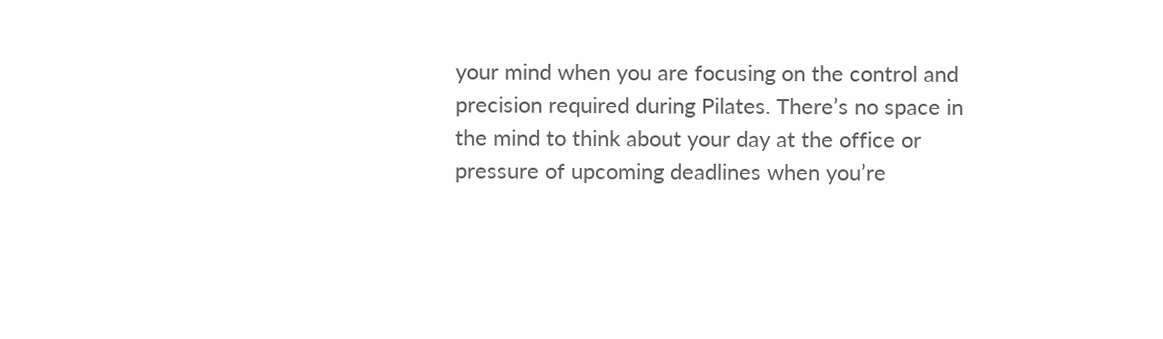your mind when you are focusing on the control and precision required during Pilates. There’s no space in the mind to think about your day at the office or pressure of upcoming deadlines when you’re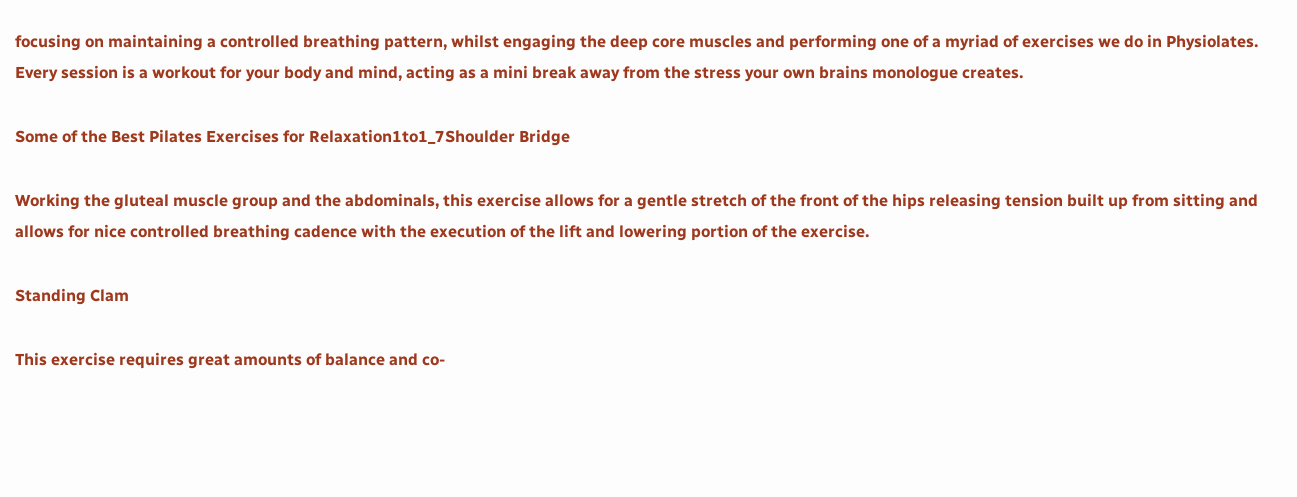focusing on maintaining a controlled breathing pattern, whilst engaging the deep core muscles and performing one of a myriad of exercises we do in Physiolates. Every session is a workout for your body and mind, acting as a mini break away from the stress your own brains monologue creates.

Some of the Best Pilates Exercises for Relaxation1to1_7Shoulder Bridge

Working the gluteal muscle group and the abdominals, this exercise allows for a gentle stretch of the front of the hips releasing tension built up from sitting and allows for nice controlled breathing cadence with the execution of the lift and lowering portion of the exercise.

Standing Clam

This exercise requires great amounts of balance and co-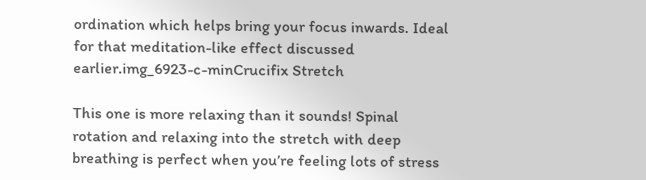ordination which helps bring your focus inwards. Ideal for that meditation-like effect discussed earlier.img_6923-c-minCrucifix Stretch

This one is more relaxing than it sounds! Spinal rotation and relaxing into the stretch with deep breathing is perfect when you’re feeling lots of stress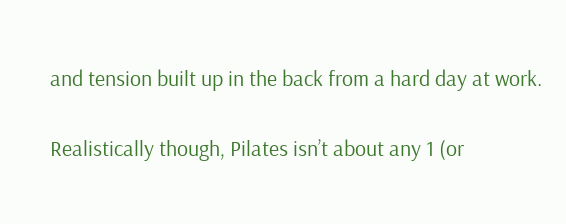and tension built up in the back from a hard day at work.

Realistically though, Pilates isn’t about any 1 (or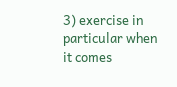3) exercise in particular when it comes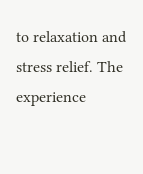to relaxation and stress relief. The experience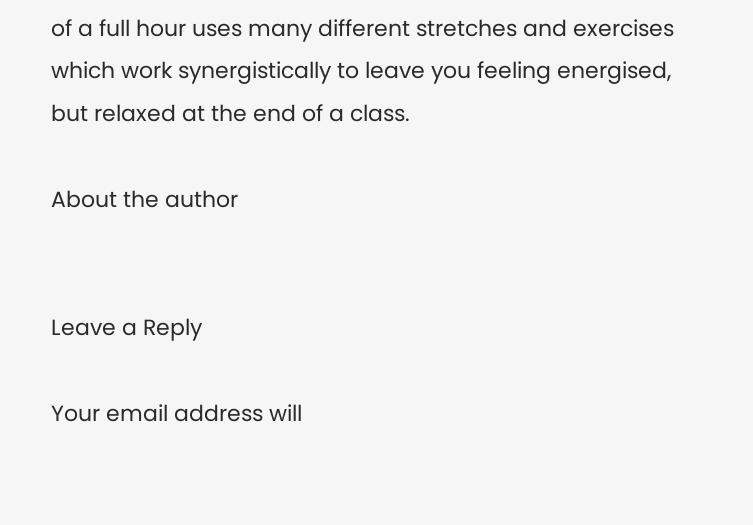of a full hour uses many different stretches and exercises which work synergistically to leave you feeling energised, but relaxed at the end of a class.

About the author


Leave a Reply

Your email address will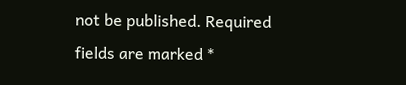not be published. Required fields are marked *